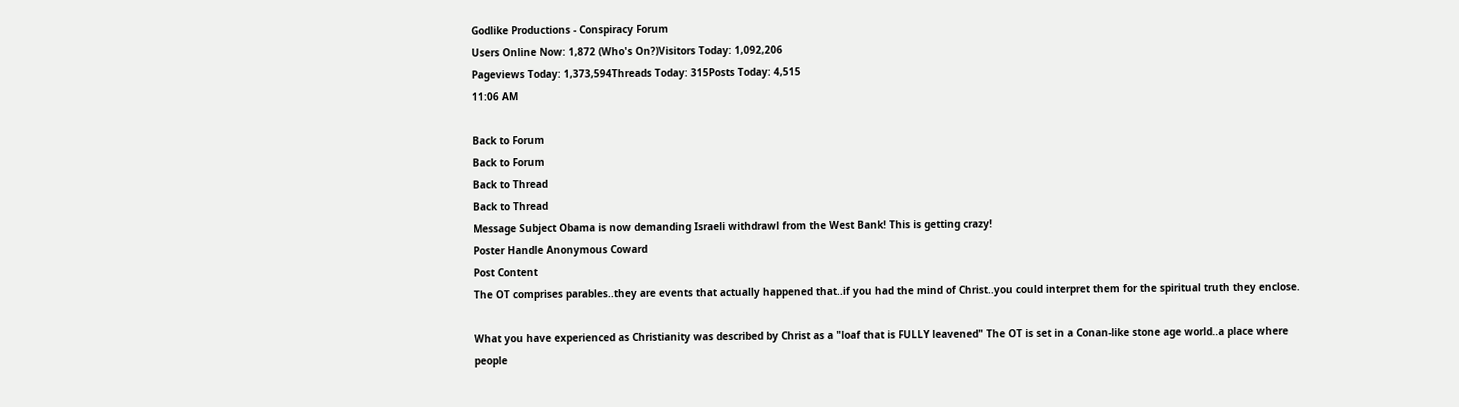Godlike Productions - Conspiracy Forum
Users Online Now: 1,872 (Who's On?)Visitors Today: 1,092,206
Pageviews Today: 1,373,594Threads Today: 315Posts Today: 4,515
11:06 AM

Back to Forum
Back to Forum
Back to Thread
Back to Thread
Message Subject Obama is now demanding Israeli withdrawl from the West Bank! This is getting crazy!
Poster Handle Anonymous Coward
Post Content
The OT comprises parables..they are events that actually happened that..if you had the mind of Christ..you could interpret them for the spiritual truth they enclose.

What you have experienced as Christianity was described by Christ as a "loaf that is FULLY leavened" The OT is set in a Conan-like stone age world..a place where people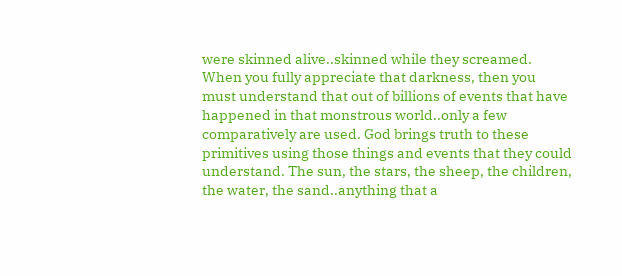were skinned alive..skinned while they screamed. When you fully appreciate that darkness, then you must understand that out of billions of events that have happened in that monstrous world..only a few comparatively are used. God brings truth to these primitives using those things and events that they could understand. The sun, the stars, the sheep, the children, the water, the sand..anything that a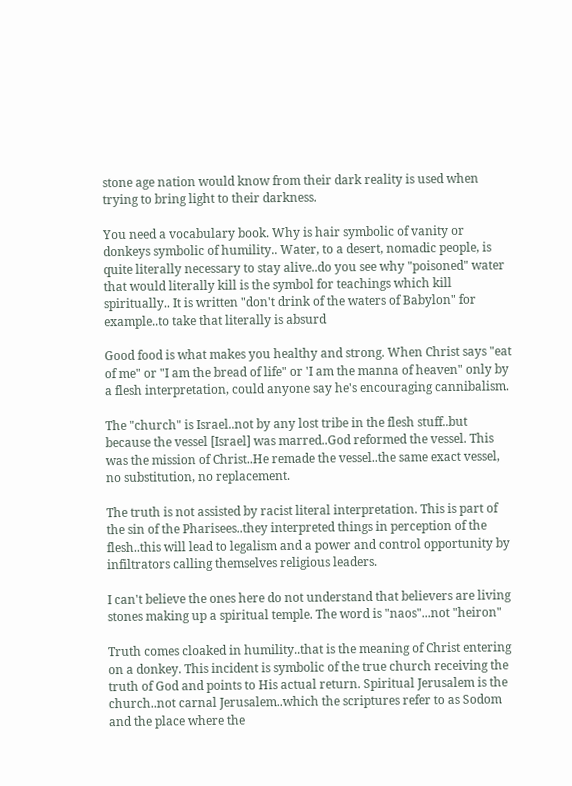stone age nation would know from their dark reality is used when trying to bring light to their darkness.

You need a vocabulary book. Why is hair symbolic of vanity or donkeys symbolic of humility.. Water, to a desert, nomadic people, is quite literally necessary to stay alive..do you see why "poisoned" water that would literally kill is the symbol for teachings which kill spiritually.. It is written "don't drink of the waters of Babylon" for example..to take that literally is absurd

Good food is what makes you healthy and strong. When Christ says "eat of me" or "I am the bread of life" or 'I am the manna of heaven" only by a flesh interpretation, could anyone say he's encouraging cannibalism.

The "church" is Israel..not by any lost tribe in the flesh stuff..but because the vessel [Israel] was marred..God reformed the vessel. This was the mission of Christ..He remade the vessel..the same exact vessel, no substitution, no replacement.

The truth is not assisted by racist literal interpretation. This is part of the sin of the Pharisees..they interpreted things in perception of the flesh..this will lead to legalism and a power and control opportunity by infiltrators calling themselves religious leaders.

I can't believe the ones here do not understand that believers are living stones making up a spiritual temple. The word is "naos"...not "heiron"

Truth comes cloaked in humility..that is the meaning of Christ entering on a donkey. This incident is symbolic of the true church receiving the truth of God and points to His actual return. Spiritual Jerusalem is the church..not carnal Jerusalem..which the scriptures refer to as Sodom and the place where the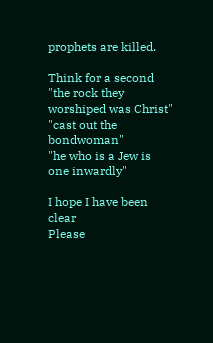prophets are killed.

Think for a second
"the rock they worshiped was Christ"
"cast out the bondwoman"
"he who is a Jew is one inwardly"

I hope I have been clear
Please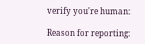verify you're human:

Reason for reporting: